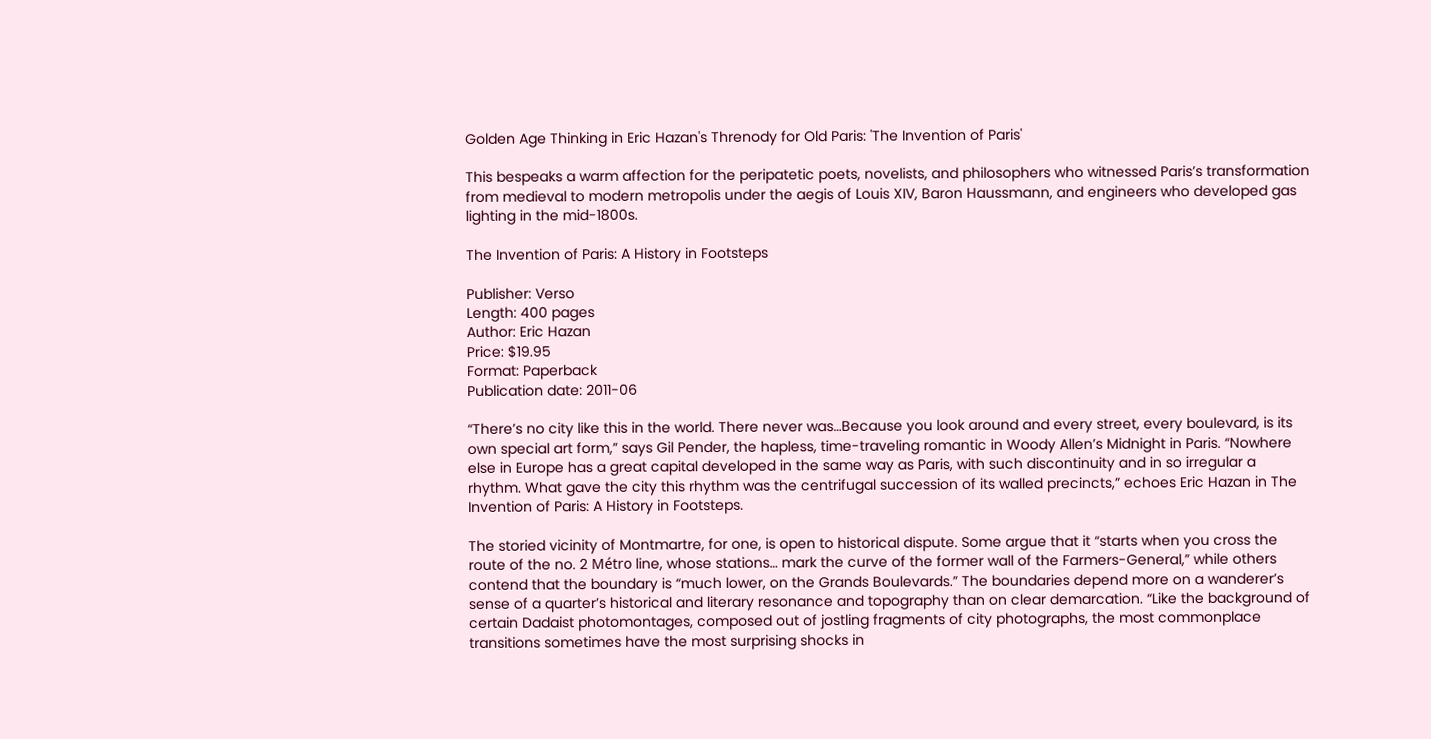Golden Age Thinking in Eric Hazan's Threnody for Old Paris: 'The Invention of Paris'

This bespeaks a warm affection for the peripatetic poets, novelists, and philosophers who witnessed Paris’s transformation from medieval to modern metropolis under the aegis of Louis XIV, Baron Haussmann, and engineers who developed gas lighting in the mid-1800s.

The Invention of Paris: A History in Footsteps

Publisher: Verso
Length: 400 pages
Author: Eric Hazan
Price: $19.95
Format: Paperback
Publication date: 2011-06

“There’s no city like this in the world. There never was…Because you look around and every street, every boulevard, is its own special art form,” says Gil Pender, the hapless, time-traveling romantic in Woody Allen’s Midnight in Paris. “Nowhere else in Europe has a great capital developed in the same way as Paris, with such discontinuity and in so irregular a rhythm. What gave the city this rhythm was the centrifugal succession of its walled precincts,” echoes Eric Hazan in The Invention of Paris: A History in Footsteps.

The storied vicinity of Montmartre, for one, is open to historical dispute. Some argue that it “starts when you cross the route of the no. 2 Métro line, whose stations… mark the curve of the former wall of the Farmers-General,” while others contend that the boundary is “much lower, on the Grands Boulevards.” The boundaries depend more on a wanderer’s sense of a quarter’s historical and literary resonance and topography than on clear demarcation. “Like the background of certain Dadaist photomontages, composed out of jostling fragments of city photographs, the most commonplace transitions sometimes have the most surprising shocks in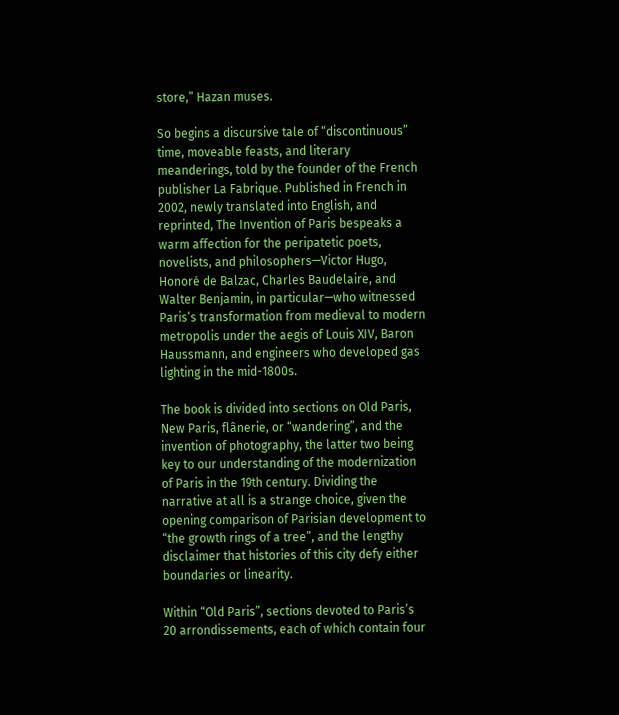store,” Hazan muses.

So begins a discursive tale of “discontinuous” time, moveable feasts, and literary meanderings, told by the founder of the French publisher La Fabrique. Published in French in 2002, newly translated into English, and reprinted, The Invention of Paris bespeaks a warm affection for the peripatetic poets, novelists, and philosophers—Victor Hugo, Honoré de Balzac, Charles Baudelaire, and Walter Benjamin, in particular—who witnessed Paris’s transformation from medieval to modern metropolis under the aegis of Louis XIV, Baron Haussmann, and engineers who developed gas lighting in the mid-1800s.

The book is divided into sections on Old Paris, New Paris, flânerie, or “wandering”, and the invention of photography, the latter two being key to our understanding of the modernization of Paris in the 19th century. Dividing the narrative at all is a strange choice, given the opening comparison of Parisian development to “the growth rings of a tree”, and the lengthy disclaimer that histories of this city defy either boundaries or linearity.

Within “Old Paris”, sections devoted to Paris’s 20 arrondissements, each of which contain four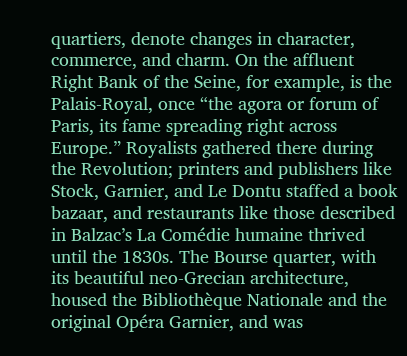quartiers, denote changes in character, commerce, and charm. On the affluent Right Bank of the Seine, for example, is the Palais-Royal, once “the agora or forum of Paris, its fame spreading right across Europe.” Royalists gathered there during the Revolution; printers and publishers like Stock, Garnier, and Le Dontu staffed a book bazaar, and restaurants like those described in Balzac’s La Comédie humaine thrived until the 1830s. The Bourse quarter, with its beautiful neo-Grecian architecture, housed the Bibliothèque Nationale and the original Opéra Garnier, and was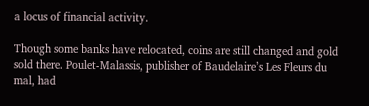a locus of financial activity.

Though some banks have relocated, coins are still changed and gold sold there. Poulet-Malassis, publisher of Baudelaire’s Les Fleurs du mal, had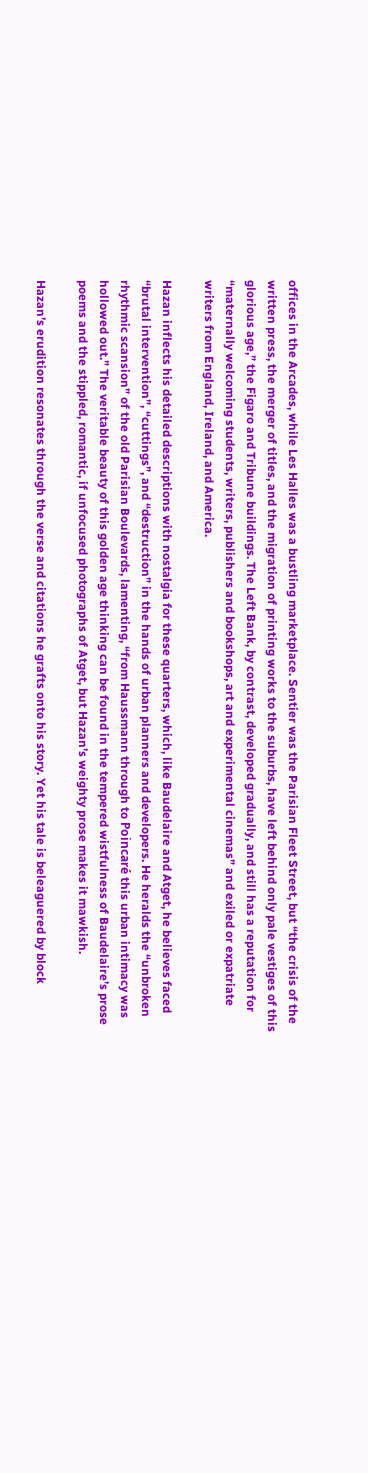offices in the Arcades, while Les Halles was a bustling marketplace. Sentier was the Parisian Fleet Street, but “the crisis of the written press, the merger of titles, and the migration of printing works to the suburbs, have left behind only pale vestiges of this glorious age,” the Figaro and Tribune buildings. The Left Bank, by contrast, developed gradually, and still has a reputation for “maternally welcoming students, writers, publishers and bookshops, art and experimental cinemas” and exiled or expatriate writers from England, Ireland, and America.

Hazan inflects his detailed descriptions with nostalgia for these quarters, which, like Baudelaire and Atget, he believes faced “brutal intervention”, “cuttings”, and “destruction” in the hands of urban planners and developers. He heralds the “unbroken rhythmic scansion” of the old Parisian Boulevards, lamenting, “from Haussmann through to Poincaré this urban intimacy was hollowed out.” The veritable beauty of this golden age thinking can be found in the tempered wistfulness of Baudelaire’s prose poems and the stippled, romantic, if unfocused photographs of Atget, but Hazan’s weighty prose makes it mawkish.

Hazan’s erudition resonates through the verse and citations he grafts onto his story. Yet his tale is beleaguered by block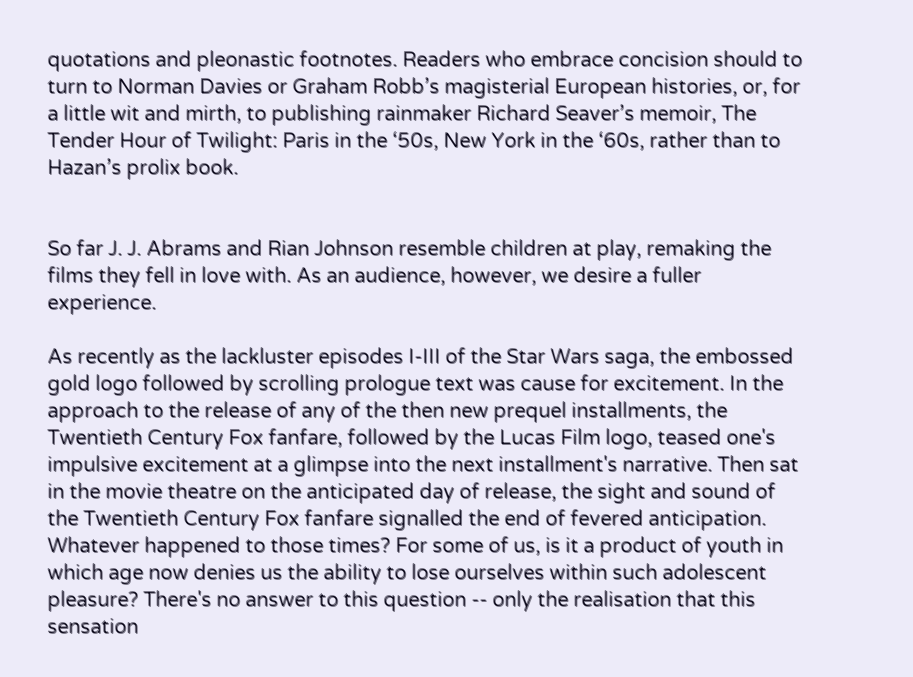quotations and pleonastic footnotes. Readers who embrace concision should to turn to Norman Davies or Graham Robb’s magisterial European histories, or, for a little wit and mirth, to publishing rainmaker Richard Seaver’s memoir, The Tender Hour of Twilight: Paris in the ‘50s, New York in the ‘60s, rather than to Hazan’s prolix book.


So far J. J. Abrams and Rian Johnson resemble children at play, remaking the films they fell in love with. As an audience, however, we desire a fuller experience.

As recently as the lackluster episodes I-III of the Star Wars saga, the embossed gold logo followed by scrolling prologue text was cause for excitement. In the approach to the release of any of the then new prequel installments, the Twentieth Century Fox fanfare, followed by the Lucas Film logo, teased one's impulsive excitement at a glimpse into the next installment's narrative. Then sat in the movie theatre on the anticipated day of release, the sight and sound of the Twentieth Century Fox fanfare signalled the end of fevered anticipation. Whatever happened to those times? For some of us, is it a product of youth in which age now denies us the ability to lose ourselves within such adolescent pleasure? There's no answer to this question -- only the realisation that this sensation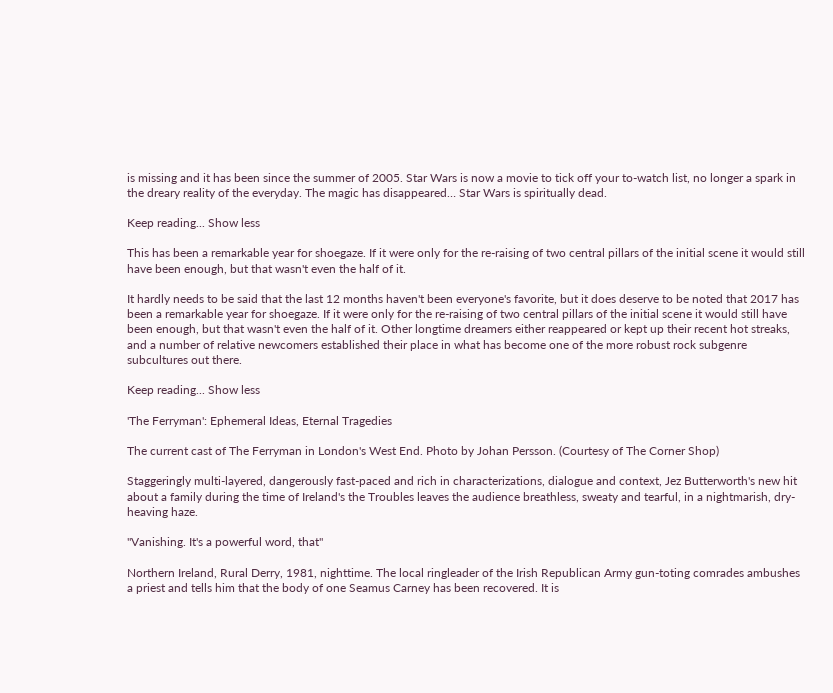is missing and it has been since the summer of 2005. Star Wars is now a movie to tick off your to-watch list, no longer a spark in the dreary reality of the everyday. The magic has disappeared… Star Wars is spiritually dead.

Keep reading... Show less

This has been a remarkable year for shoegaze. If it were only for the re-raising of two central pillars of the initial scene it would still have been enough, but that wasn't even the half of it.

It hardly needs to be said that the last 12 months haven't been everyone's favorite, but it does deserve to be noted that 2017 has been a remarkable year for shoegaze. If it were only for the re-raising of two central pillars of the initial scene it would still have been enough, but that wasn't even the half of it. Other longtime dreamers either reappeared or kept up their recent hot streaks, and a number of relative newcomers established their place in what has become one of the more robust rock subgenre subcultures out there.

Keep reading... Show less

'The Ferryman': Ephemeral Ideas, Eternal Tragedies

The current cast of The Ferryman in London's West End. Photo by Johan Persson. (Courtesy of The Corner Shop)

Staggeringly multi-layered, dangerously fast-paced and rich in characterizations, dialogue and context, Jez Butterworth's new hit about a family during the time of Ireland's the Troubles leaves the audience breathless, sweaty and tearful, in a nightmarish, dry-heaving haze.

"Vanishing. It's a powerful word, that"

Northern Ireland, Rural Derry, 1981, nighttime. The local ringleader of the Irish Republican Army gun-toting comrades ambushes a priest and tells him that the body of one Seamus Carney has been recovered. It is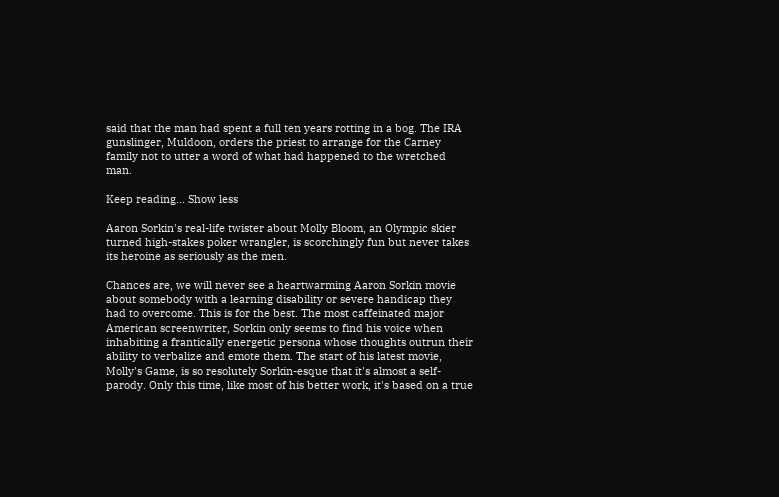said that the man had spent a full ten years rotting in a bog. The IRA gunslinger, Muldoon, orders the priest to arrange for the Carney family not to utter a word of what had happened to the wretched man.

Keep reading... Show less

Aaron Sorkin's real-life twister about Molly Bloom, an Olympic skier turned high-stakes poker wrangler, is scorchingly fun but never takes its heroine as seriously as the men.

Chances are, we will never see a heartwarming Aaron Sorkin movie about somebody with a learning disability or severe handicap they had to overcome. This is for the best. The most caffeinated major American screenwriter, Sorkin only seems to find his voice when inhabiting a frantically energetic persona whose thoughts outrun their ability to verbalize and emote them. The start of his latest movie, Molly's Game, is so resolutely Sorkin-esque that it's almost a self-parody. Only this time, like most of his better work, it's based on a true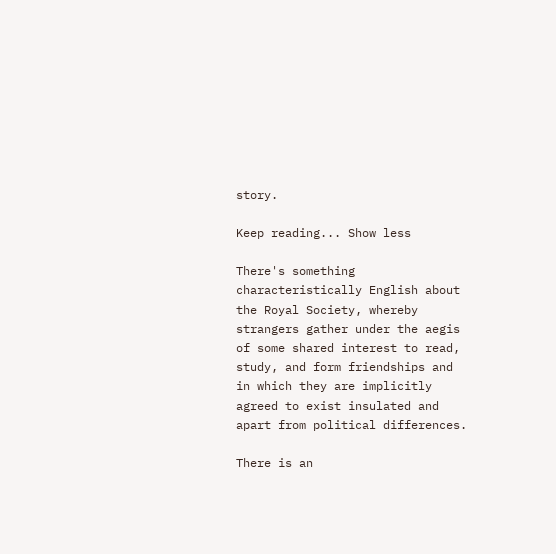story.

Keep reading... Show less

There's something characteristically English about the Royal Society, whereby strangers gather under the aegis of some shared interest to read, study, and form friendships and in which they are implicitly agreed to exist insulated and apart from political differences.

There is an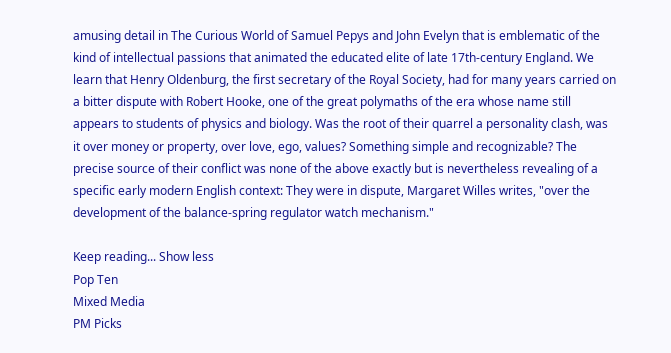amusing detail in The Curious World of Samuel Pepys and John Evelyn that is emblematic of the kind of intellectual passions that animated the educated elite of late 17th-century England. We learn that Henry Oldenburg, the first secretary of the Royal Society, had for many years carried on a bitter dispute with Robert Hooke, one of the great polymaths of the era whose name still appears to students of physics and biology. Was the root of their quarrel a personality clash, was it over money or property, over love, ego, values? Something simple and recognizable? The precise source of their conflict was none of the above exactly but is nevertheless revealing of a specific early modern English context: They were in dispute, Margaret Willes writes, "over the development of the balance-spring regulator watch mechanism."

Keep reading... Show less
Pop Ten
Mixed Media
PM Picks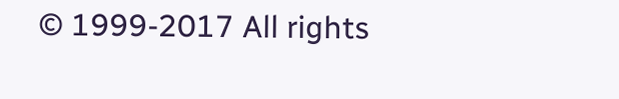© 1999-2017 All rights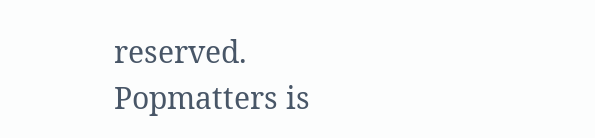reserved.
Popmatters is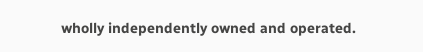wholly independently owned and operated.